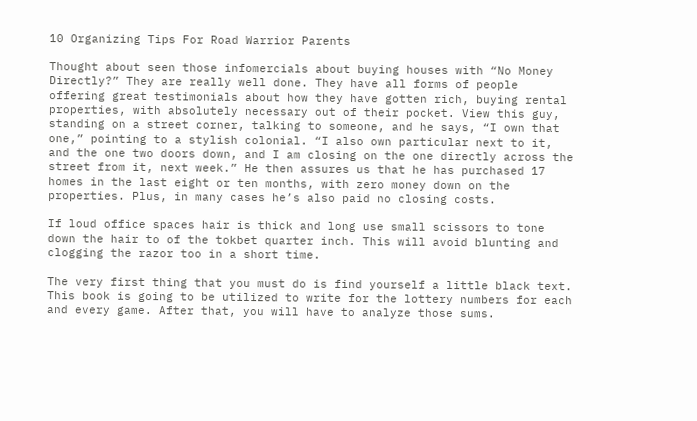10 Organizing Tips For Road Warrior Parents

Thought about seen those infomercials about buying houses with “No Money Directly?” They are really well done. They have all forms of people offering great testimonials about how they have gotten rich, buying rental properties, with absolutely necessary out of their pocket. View this guy, standing on a street corner, talking to someone, and he says, “I own that one,” pointing to a stylish colonial. “I also own particular next to it, and the one two doors down, and I am closing on the one directly across the street from it, next week.” He then assures us that he has purchased 17 homes in the last eight or ten months, with zero money down on the properties. Plus, in many cases he’s also paid no closing costs.

If loud office spaces hair is thick and long use small scissors to tone down the hair to of the tokbet quarter inch. This will avoid blunting and clogging the razor too in a short time.

The very first thing that you must do is find yourself a little black text. This book is going to be utilized to write for the lottery numbers for each and every game. After that, you will have to analyze those sums.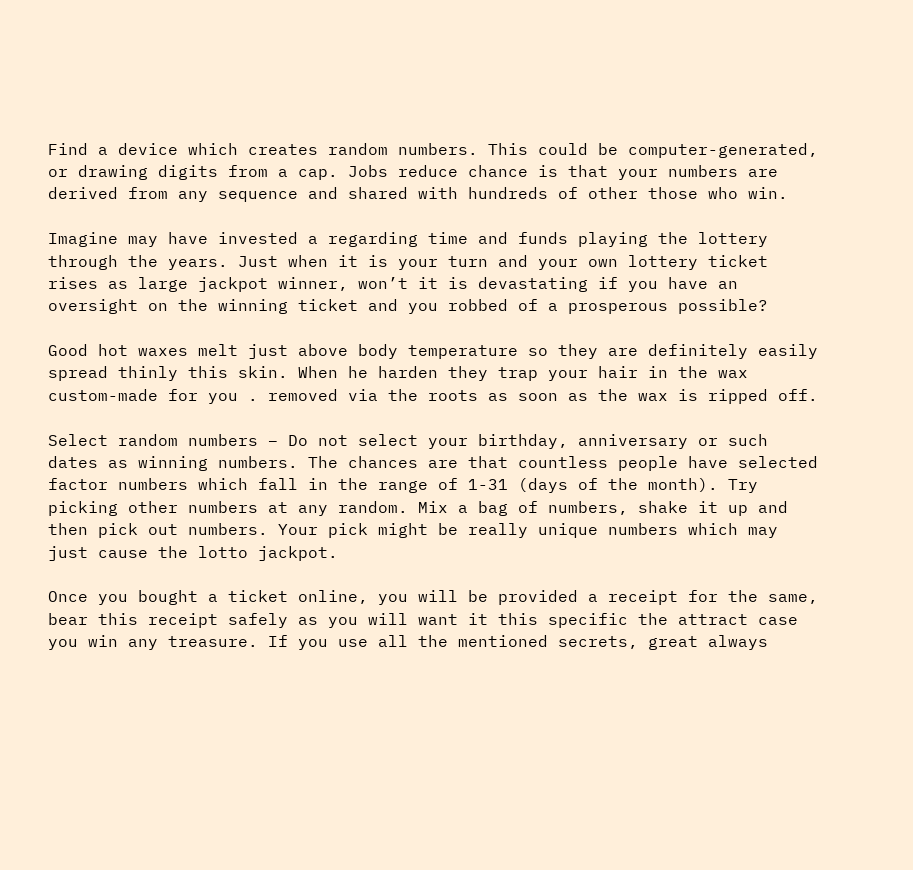Find a device which creates random numbers. This could be computer-generated, or drawing digits from a cap. Jobs reduce chance is that your numbers are derived from any sequence and shared with hundreds of other those who win.

Imagine may have invested a regarding time and funds playing the lottery through the years. Just when it is your turn and your own lottery ticket rises as large jackpot winner, won’t it is devastating if you have an oversight on the winning ticket and you robbed of a prosperous possible?

Good hot waxes melt just above body temperature so they are definitely easily spread thinly this skin. When he harden they trap your hair in the wax custom-made for you . removed via the roots as soon as the wax is ripped off.

Select random numbers – Do not select your birthday, anniversary or such dates as winning numbers. The chances are that countless people have selected factor numbers which fall in the range of 1-31 (days of the month). Try picking other numbers at any random. Mix a bag of numbers, shake it up and then pick out numbers. Your pick might be really unique numbers which may just cause the lotto jackpot.

Once you bought a ticket online, you will be provided a receipt for the same, bear this receipt safely as you will want it this specific the attract case you win any treasure. If you use all the mentioned secrets, great always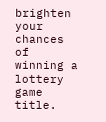brighten your chances of winning a lottery game title.